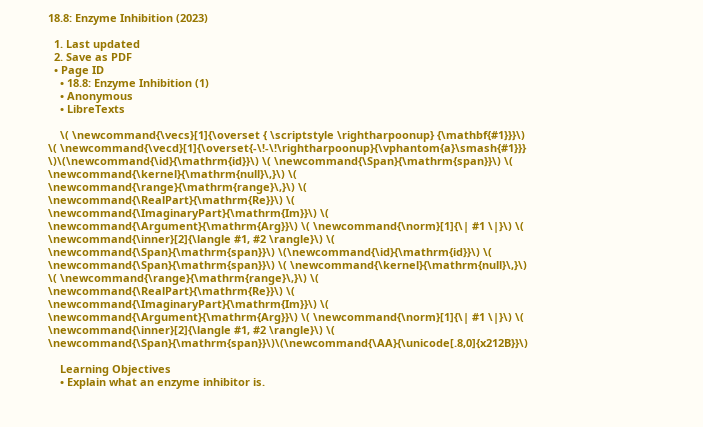18.8: Enzyme Inhibition (2023)

  1. Last updated
  2. Save as PDF
  • Page ID
    • 18.8: Enzyme Inhibition (1)
    • Anonymous
    • LibreTexts

    \( \newcommand{\vecs}[1]{\overset { \scriptstyle \rightharpoonup} {\mathbf{#1}}}\) \( \newcommand{\vecd}[1]{\overset{-\!-\!\rightharpoonup}{\vphantom{a}\smash{#1}}} \)\(\newcommand{\id}{\mathrm{id}}\) \( \newcommand{\Span}{\mathrm{span}}\) \( \newcommand{\kernel}{\mathrm{null}\,}\) \( \newcommand{\range}{\mathrm{range}\,}\) \( \newcommand{\RealPart}{\mathrm{Re}}\) \( \newcommand{\ImaginaryPart}{\mathrm{Im}}\) \( \newcommand{\Argument}{\mathrm{Arg}}\) \( \newcommand{\norm}[1]{\| #1 \|}\) \( \newcommand{\inner}[2]{\langle #1, #2 \rangle}\) \( \newcommand{\Span}{\mathrm{span}}\) \(\newcommand{\id}{\mathrm{id}}\) \( \newcommand{\Span}{\mathrm{span}}\) \( \newcommand{\kernel}{\mathrm{null}\,}\) \( \newcommand{\range}{\mathrm{range}\,}\) \( \newcommand{\RealPart}{\mathrm{Re}}\) \( \newcommand{\ImaginaryPart}{\mathrm{Im}}\) \( \newcommand{\Argument}{\mathrm{Arg}}\) \( \newcommand{\norm}[1]{\| #1 \|}\) \( \newcommand{\inner}[2]{\langle #1, #2 \rangle}\) \( \newcommand{\Span}{\mathrm{span}}\)\(\newcommand{\AA}{\unicode[.8,0]{x212B}}\)

    Learning Objectives
    • Explain what an enzyme inhibitor is.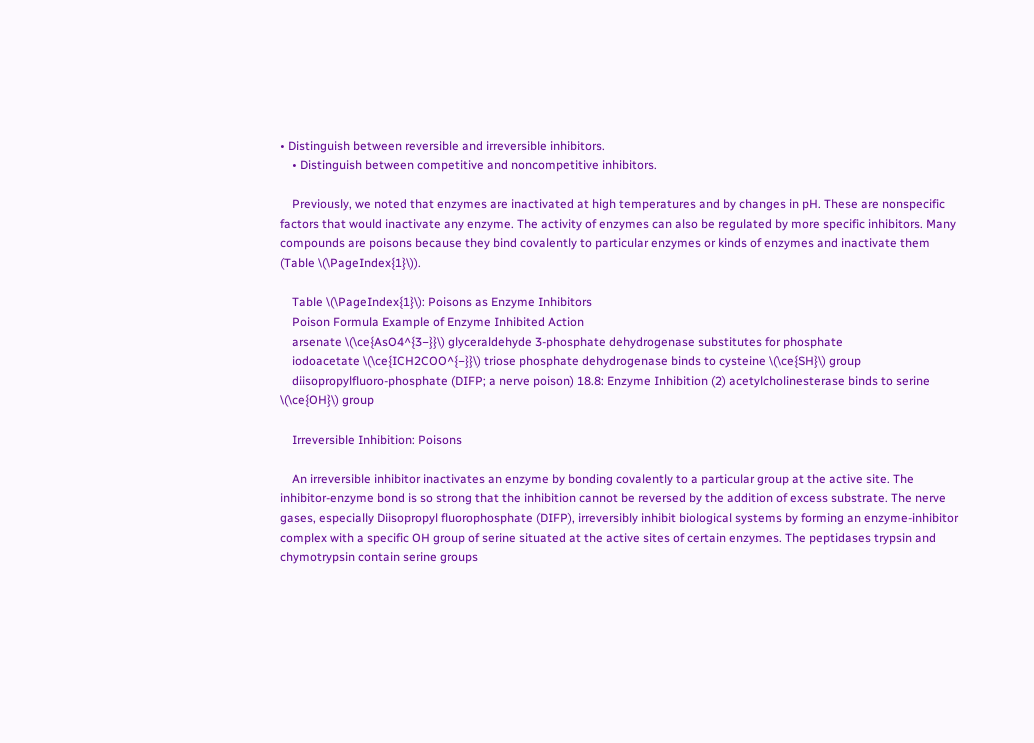• Distinguish between reversible and irreversible inhibitors.
    • Distinguish between competitive and noncompetitive inhibitors.

    Previously, we noted that enzymes are inactivated at high temperatures and by changes in pH. These are nonspecific factors that would inactivate any enzyme. The activity of enzymes can also be regulated by more specific inhibitors. Many compounds are poisons because they bind covalently to particular enzymes or kinds of enzymes and inactivate them (Table \(\PageIndex{1}\)).

    Table \(\PageIndex{1}\): Poisons as Enzyme Inhibitors
    Poison Formula Example of Enzyme Inhibited Action
    arsenate \(\ce{AsO4^{3−}}\) glyceraldehyde 3-phosphate dehydrogenase substitutes for phosphate
    iodoacetate \(\ce{ICH2COO^{−}}\) triose phosphate dehydrogenase binds to cysteine \(\ce{SH}\) group
    diisopropylfluoro-phosphate (DIFP; a nerve poison) 18.8: Enzyme Inhibition (2) acetylcholinesterase binds to serine \(\ce{OH}\) group

    Irreversible Inhibition: Poisons

    An irreversible inhibitor inactivates an enzyme by bonding covalently to a particular group at the active site. The inhibitor-enzyme bond is so strong that the inhibition cannot be reversed by the addition of excess substrate. The nerve gases, especially Diisopropyl fluorophosphate (DIFP), irreversibly inhibit biological systems by forming an enzyme-inhibitor complex with a specific OH group of serine situated at the active sites of certain enzymes. The peptidases trypsin and chymotrypsin contain serine groups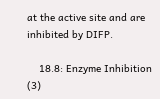at the active site and are inhibited by DIFP.

    18.8: Enzyme Inhibition (3)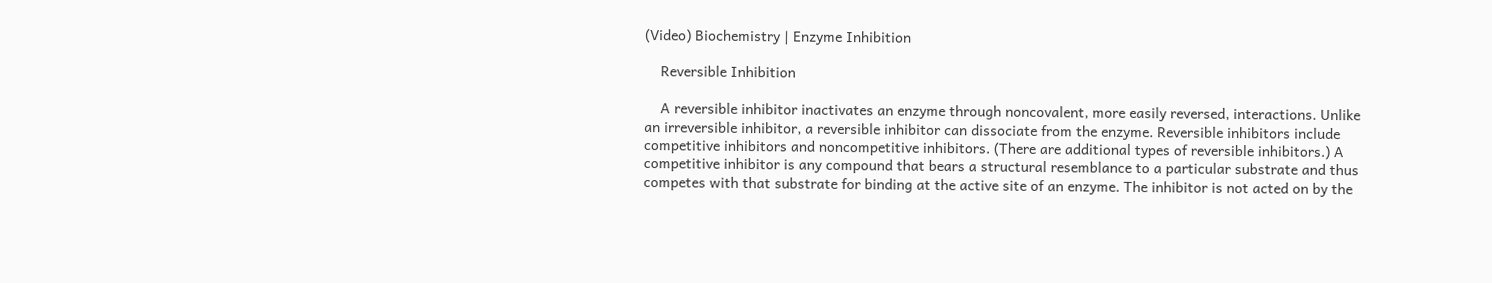(Video) Biochemistry | Enzyme Inhibition

    Reversible Inhibition

    A reversible inhibitor inactivates an enzyme through noncovalent, more easily reversed, interactions. Unlike an irreversible inhibitor, a reversible inhibitor can dissociate from the enzyme. Reversible inhibitors include competitive inhibitors and noncompetitive inhibitors. (There are additional types of reversible inhibitors.) A competitive inhibitor is any compound that bears a structural resemblance to a particular substrate and thus competes with that substrate for binding at the active site of an enzyme. The inhibitor is not acted on by the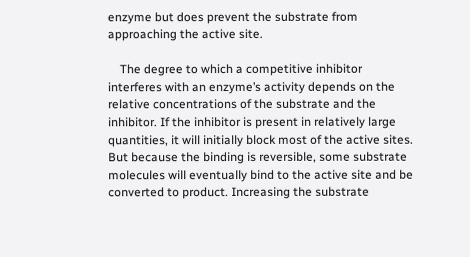enzyme but does prevent the substrate from approaching the active site.

    The degree to which a competitive inhibitor interferes with an enzyme’s activity depends on the relative concentrations of the substrate and the inhibitor. If the inhibitor is present in relatively large quantities, it will initially block most of the active sites. But because the binding is reversible, some substrate molecules will eventually bind to the active site and be converted to product. Increasing the substrate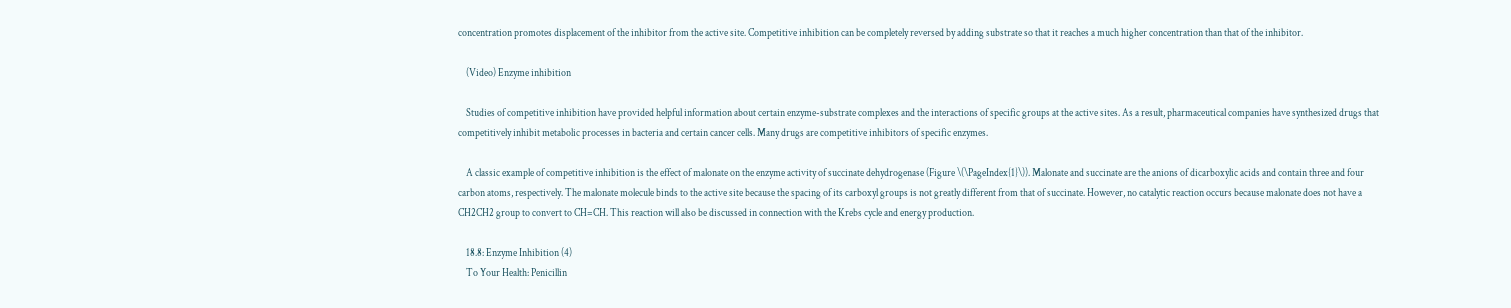concentration promotes displacement of the inhibitor from the active site. Competitive inhibition can be completely reversed by adding substrate so that it reaches a much higher concentration than that of the inhibitor.

    (Video) Enzyme inhibition

    Studies of competitive inhibition have provided helpful information about certain enzyme-substrate complexes and the interactions of specific groups at the active sites. As a result, pharmaceutical companies have synthesized drugs that competitively inhibit metabolic processes in bacteria and certain cancer cells. Many drugs are competitive inhibitors of specific enzymes.

    A classic example of competitive inhibition is the effect of malonate on the enzyme activity of succinate dehydrogenase (Figure \(\PageIndex{1}\)). Malonate and succinate are the anions of dicarboxylic acids and contain three and four carbon atoms, respectively. The malonate molecule binds to the active site because the spacing of its carboxyl groups is not greatly different from that of succinate. However, no catalytic reaction occurs because malonate does not have a CH2CH2 group to convert to CH=CH. This reaction will also be discussed in connection with the Krebs cycle and energy production.

    18.8: Enzyme Inhibition (4)
    To Your Health: Penicillin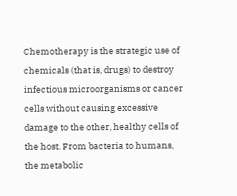Chemotherapy is the strategic use of chemicals (that is, drugs) to destroy infectious microorganisms or cancer cells without causing excessive damage to the other, healthy cells of the host. From bacteria to humans, the metabolic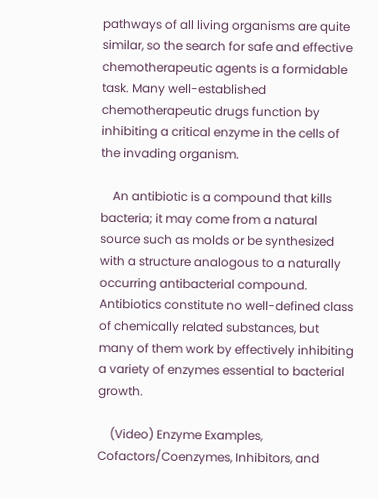pathways of all living organisms are quite similar, so the search for safe and effective chemotherapeutic agents is a formidable task. Many well-established chemotherapeutic drugs function by inhibiting a critical enzyme in the cells of the invading organism.

    An antibiotic is a compound that kills bacteria; it may come from a natural source such as molds or be synthesized with a structure analogous to a naturally occurring antibacterial compound. Antibiotics constitute no well-defined class of chemically related substances, but many of them work by effectively inhibiting a variety of enzymes essential to bacterial growth.

    (Video) Enzyme Examples, Cofactors/Coenzymes, Inhibitors, and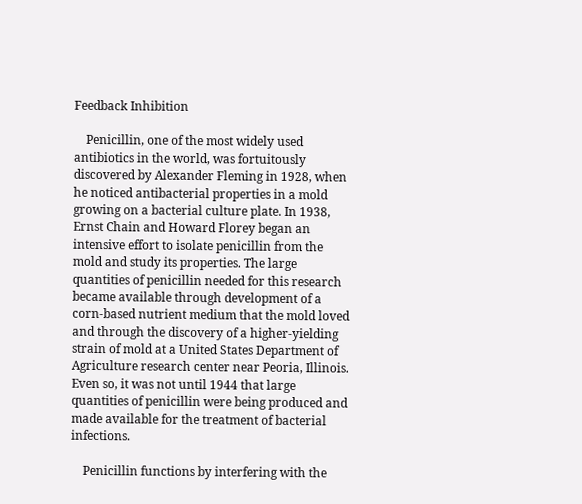Feedback Inhibition

    Penicillin, one of the most widely used antibiotics in the world, was fortuitously discovered by Alexander Fleming in 1928, when he noticed antibacterial properties in a mold growing on a bacterial culture plate. In 1938, Ernst Chain and Howard Florey began an intensive effort to isolate penicillin from the mold and study its properties. The large quantities of penicillin needed for this research became available through development of a corn-based nutrient medium that the mold loved and through the discovery of a higher-yielding strain of mold at a United States Department of Agriculture research center near Peoria, Illinois. Even so, it was not until 1944 that large quantities of penicillin were being produced and made available for the treatment of bacterial infections.

    Penicillin functions by interfering with the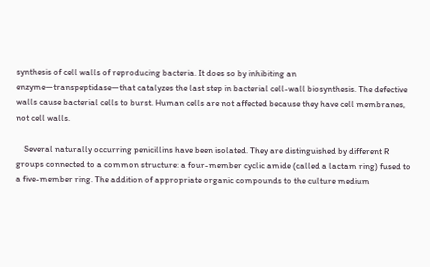synthesis of cell walls of reproducing bacteria. It does so by inhibiting an enzyme—transpeptidase—that catalyzes the last step in bacterial cell-wall biosynthesis. The defective walls cause bacterial cells to burst. Human cells are not affected because they have cell membranes, not cell walls.

    Several naturally occurring penicillins have been isolated. They are distinguished by different R groups connected to a common structure: a four-member cyclic amide (called a lactam ring) fused to a five-member ring. The addition of appropriate organic compounds to the culture medium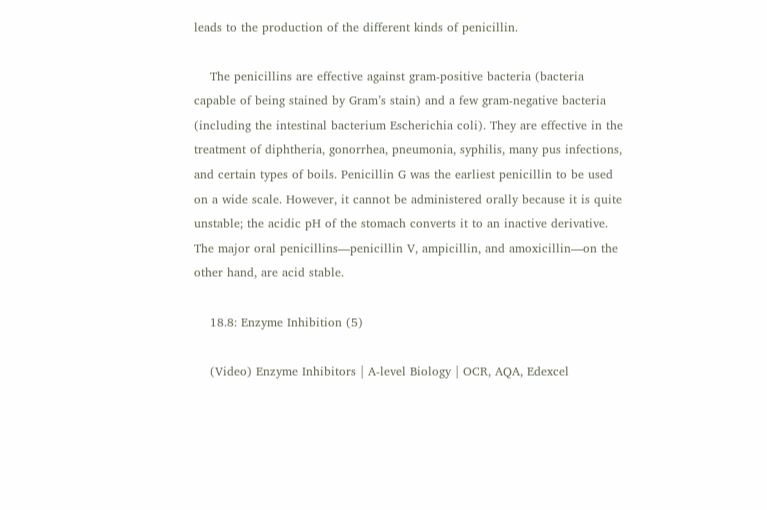leads to the production of the different kinds of penicillin.

    The penicillins are effective against gram-positive bacteria (bacteria capable of being stained by Gram’s stain) and a few gram-negative bacteria (including the intestinal bacterium Escherichia coli). They are effective in the treatment of diphtheria, gonorrhea, pneumonia, syphilis, many pus infections, and certain types of boils. Penicillin G was the earliest penicillin to be used on a wide scale. However, it cannot be administered orally because it is quite unstable; the acidic pH of the stomach converts it to an inactive derivative. The major oral penicillins—penicillin V, ampicillin, and amoxicillin—on the other hand, are acid stable.

    18.8: Enzyme Inhibition (5)

    (Video) Enzyme Inhibitors | A-level Biology | OCR, AQA, Edexcel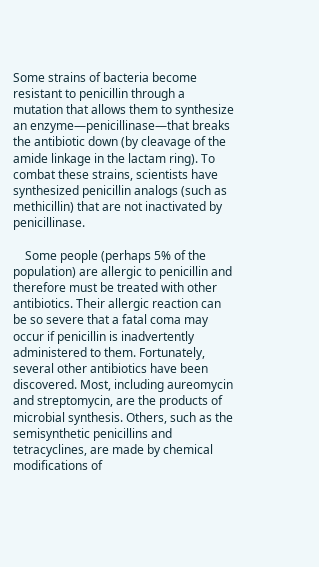Some strains of bacteria become resistant to penicillin through a mutation that allows them to synthesize an enzyme—penicillinase—that breaks the antibiotic down (by cleavage of the amide linkage in the lactam ring). To combat these strains, scientists have synthesized penicillin analogs (such as methicillin) that are not inactivated by penicillinase.

    Some people (perhaps 5% of the population) are allergic to penicillin and therefore must be treated with other antibiotics. Their allergic reaction can be so severe that a fatal coma may occur if penicillin is inadvertently administered to them. Fortunately, several other antibiotics have been discovered. Most, including aureomycin and streptomycin, are the products of microbial synthesis. Others, such as the semisynthetic penicillins and tetracyclines, are made by chemical modifications of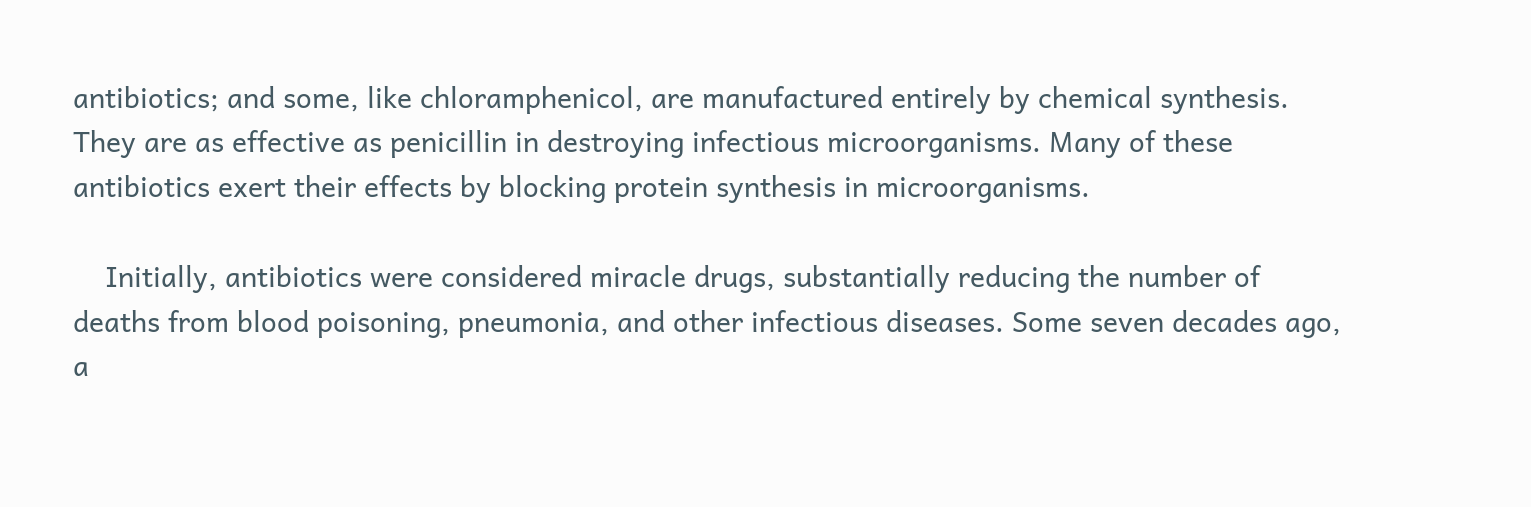antibiotics; and some, like chloramphenicol, are manufactured entirely by chemical synthesis. They are as effective as penicillin in destroying infectious microorganisms. Many of these antibiotics exert their effects by blocking protein synthesis in microorganisms.

    Initially, antibiotics were considered miracle drugs, substantially reducing the number of deaths from blood poisoning, pneumonia, and other infectious diseases. Some seven decades ago, a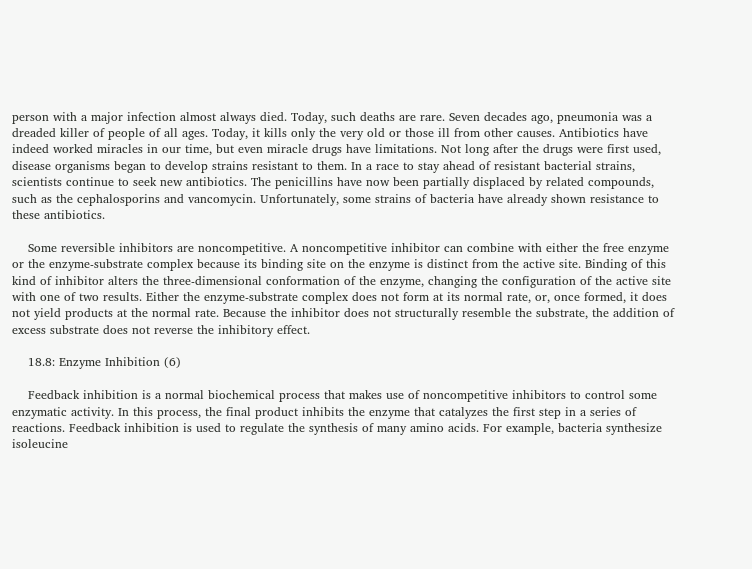person with a major infection almost always died. Today, such deaths are rare. Seven decades ago, pneumonia was a dreaded killer of people of all ages. Today, it kills only the very old or those ill from other causes. Antibiotics have indeed worked miracles in our time, but even miracle drugs have limitations. Not long after the drugs were first used, disease organisms began to develop strains resistant to them. In a race to stay ahead of resistant bacterial strains, scientists continue to seek new antibiotics. The penicillins have now been partially displaced by related compounds, such as the cephalosporins and vancomycin. Unfortunately, some strains of bacteria have already shown resistance to these antibiotics.

    Some reversible inhibitors are noncompetitive. A noncompetitive inhibitor can combine with either the free enzyme or the enzyme-substrate complex because its binding site on the enzyme is distinct from the active site. Binding of this kind of inhibitor alters the three-dimensional conformation of the enzyme, changing the configuration of the active site with one of two results. Either the enzyme-substrate complex does not form at its normal rate, or, once formed, it does not yield products at the normal rate. Because the inhibitor does not structurally resemble the substrate, the addition of excess substrate does not reverse the inhibitory effect.

    18.8: Enzyme Inhibition (6)

    Feedback inhibition is a normal biochemical process that makes use of noncompetitive inhibitors to control some enzymatic activity. In this process, the final product inhibits the enzyme that catalyzes the first step in a series of reactions. Feedback inhibition is used to regulate the synthesis of many amino acids. For example, bacteria synthesize isoleucine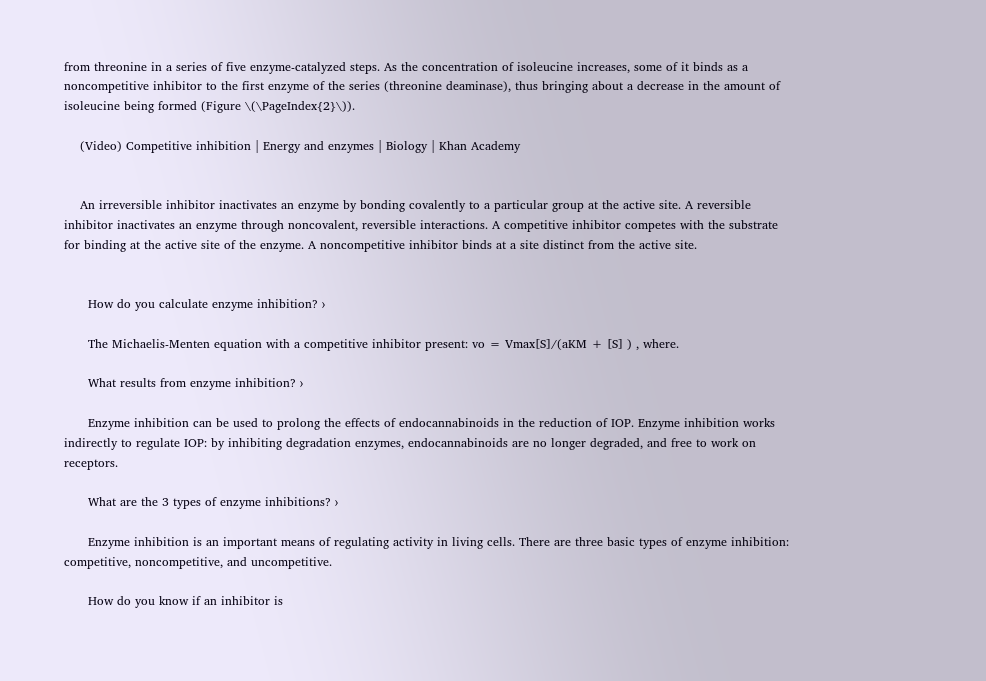from threonine in a series of five enzyme-catalyzed steps. As the concentration of isoleucine increases, some of it binds as a noncompetitive inhibitor to the first enzyme of the series (threonine deaminase), thus bringing about a decrease in the amount of isoleucine being formed (Figure \(\PageIndex{2}\)).

    (Video) Competitive inhibition | Energy and enzymes | Biology | Khan Academy


    An irreversible inhibitor inactivates an enzyme by bonding covalently to a particular group at the active site. A reversible inhibitor inactivates an enzyme through noncovalent, reversible interactions. A competitive inhibitor competes with the substrate for binding at the active site of the enzyme. A noncompetitive inhibitor binds at a site distinct from the active site.


      How do you calculate enzyme inhibition? ›

      The Michaelis-Menten equation with a competitive inhibitor present: vo = Vmax[S]/(aKM + [S] ) , where.

      What results from enzyme inhibition? ›

      Enzyme inhibition can be used to prolong the effects of endocannabinoids in the reduction of IOP. Enzyme inhibition works indirectly to regulate IOP: by inhibiting degradation enzymes, endocannabinoids are no longer degraded, and free to work on receptors.

      What are the 3 types of enzyme inhibitions? ›

      Enzyme inhibition is an important means of regulating activity in living cells. There are three basic types of enzyme inhibition: competitive, noncompetitive, and uncompetitive.

      How do you know if an inhibitor is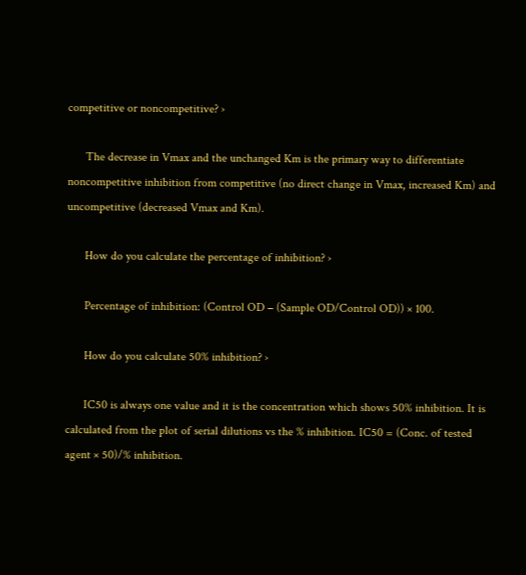competitive or noncompetitive? ›

      The decrease in Vmax and the unchanged Km is the primary way to differentiate noncompetitive inhibition from competitive (no direct change in Vmax, increased Km) and uncompetitive (decreased Vmax and Km).

      How do you calculate the percentage of inhibition? ›

      Percentage of inhibition: (Control OD − (Sample OD/Control OD)) × 100.

      How do you calculate 50% inhibition? ›

      IC50 is always one value and it is the concentration which shows 50% inhibition. It is calculated from the plot of serial dilutions vs the % inhibition. IC50 = (Conc. of tested agent × 50)/% inhibition.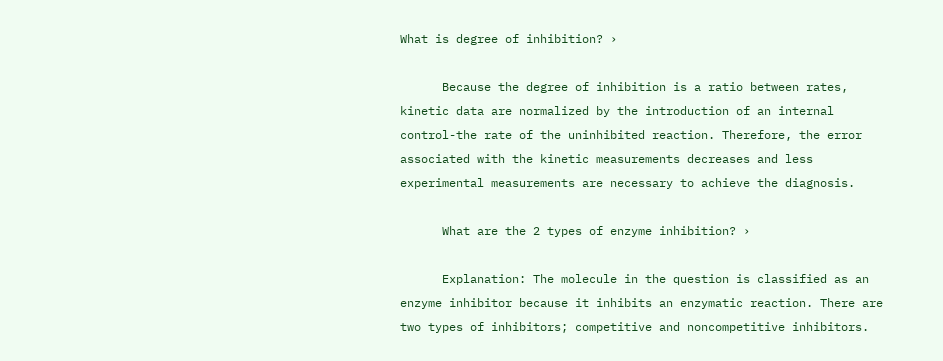What is degree of inhibition? ›

      Because the degree of inhibition is a ratio between rates, kinetic data are normalized by the introduction of an internal control-the rate of the uninhibited reaction. Therefore, the error associated with the kinetic measurements decreases and less experimental measurements are necessary to achieve the diagnosis.

      What are the 2 types of enzyme inhibition? ›

      Explanation: The molecule in the question is classified as an enzyme inhibitor because it inhibits an enzymatic reaction. There are two types of inhibitors; competitive and noncompetitive inhibitors.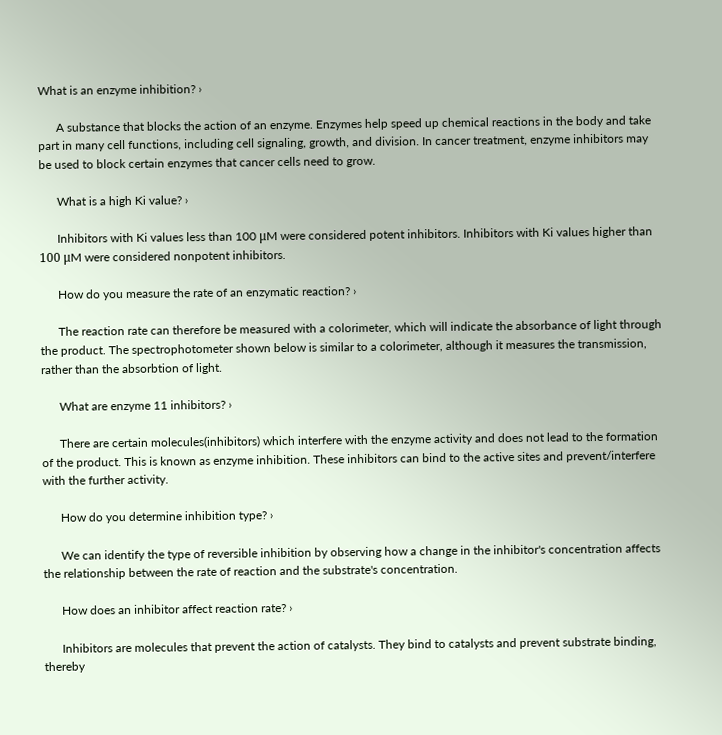What is an enzyme inhibition? ›

      A substance that blocks the action of an enzyme. Enzymes help speed up chemical reactions in the body and take part in many cell functions, including cell signaling, growth, and division. In cancer treatment, enzyme inhibitors may be used to block certain enzymes that cancer cells need to grow.

      What is a high Ki value? ›

      Inhibitors with Ki values less than 100 μM were considered potent inhibitors. Inhibitors with Ki values higher than 100 μM were considered nonpotent inhibitors.

      How do you measure the rate of an enzymatic reaction? ›

      The reaction rate can therefore be measured with a colorimeter, which will indicate the absorbance of light through the product. The spectrophotometer shown below is similar to a colorimeter, although it measures the transmission, rather than the absorbtion of light.

      What are enzyme 11 inhibitors? ›

      There are certain molecules(inhibitors) which interfere with the enzyme activity and does not lead to the formation of the product. This is known as enzyme inhibition. These inhibitors can bind to the active sites and prevent/interfere with the further activity.

      How do you determine inhibition type? ›

      We can identify the type of reversible inhibition by observing how a change in the inhibitor's concentration affects the relationship between the rate of reaction and the substrate's concentration.

      How does an inhibitor affect reaction rate? ›

      Inhibitors are molecules that prevent the action of catalysts. They bind to catalysts and prevent substrate binding, thereby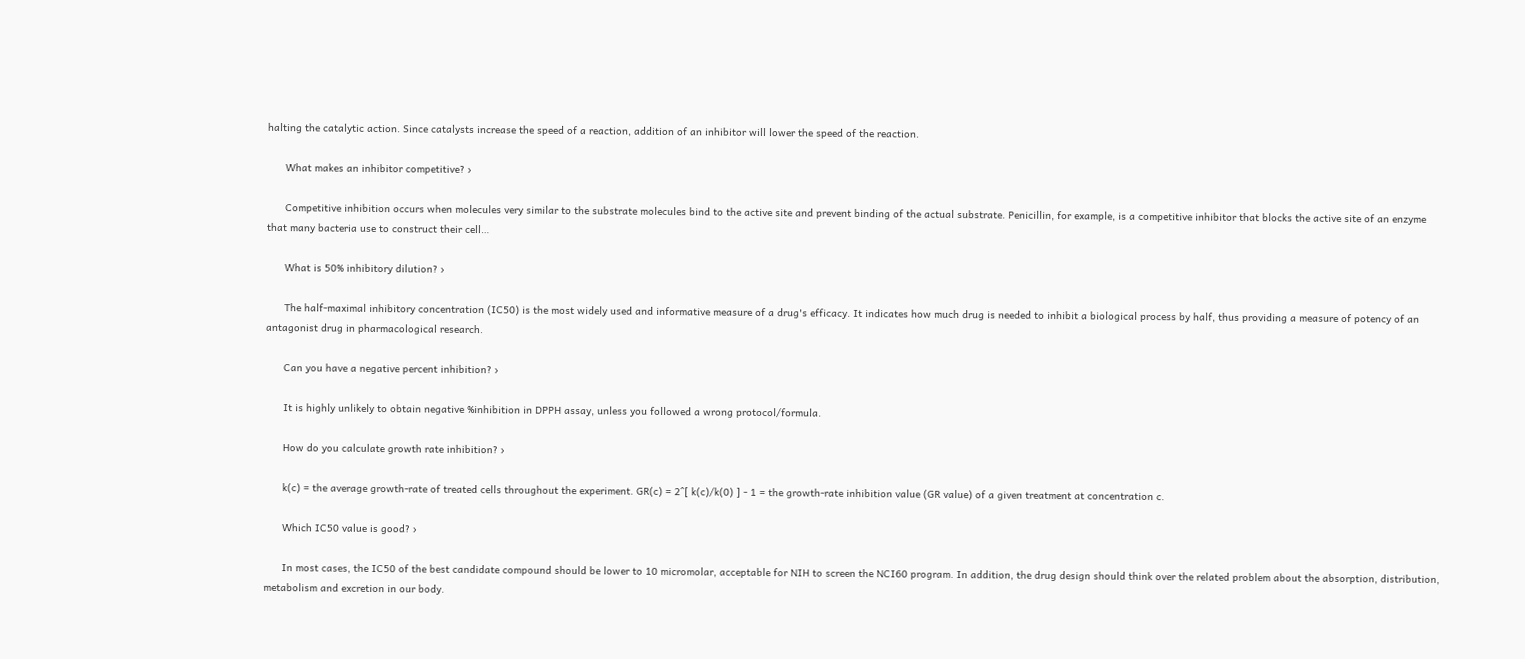halting the catalytic action. Since catalysts increase the speed of a reaction, addition of an inhibitor will lower the speed of the reaction.

      What makes an inhibitor competitive? ›

      Competitive inhibition occurs when molecules very similar to the substrate molecules bind to the active site and prevent binding of the actual substrate. Penicillin, for example, is a competitive inhibitor that blocks the active site of an enzyme that many bacteria use to construct their cell…

      What is 50% inhibitory dilution? ›

      The half-maximal inhibitory concentration (IC50) is the most widely used and informative measure of a drug's efficacy. It indicates how much drug is needed to inhibit a biological process by half, thus providing a measure of potency of an antagonist drug in pharmacological research.

      Can you have a negative percent inhibition? ›

      It is highly unlikely to obtain negative %inhibition in DPPH assay, unless you followed a wrong protocol/formula.

      How do you calculate growth rate inhibition? ›

      k(c) = the average growth-rate of treated cells throughout the experiment. GR(c) = 2^[ k(c)/k(0) ] - 1 = the growth-rate inhibition value (GR value) of a given treatment at concentration c.

      Which IC50 value is good? ›

      In most cases, the IC50 of the best candidate compound should be lower to 10 micromolar, acceptable for NIH to screen the NCI60 program. In addition, the drug design should think over the related problem about the absorption, distribution, metabolism and excretion in our body.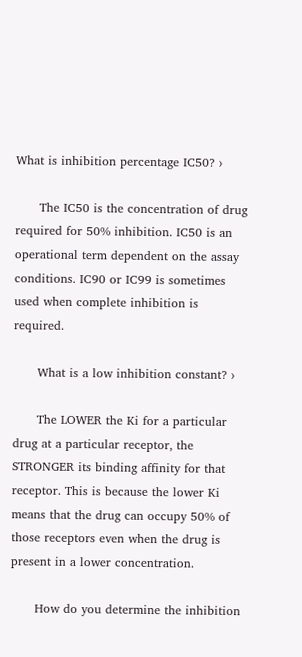What is inhibition percentage IC50? ›

      The IC50 is the concentration of drug required for 50% inhibition. IC50 is an operational term dependent on the assay conditions. IC90 or IC99 is sometimes used when complete inhibition is required.

      What is a low inhibition constant? ›

      The LOWER the Ki for a particular drug at a particular receptor, the STRONGER its binding affinity for that receptor. This is because the lower Ki means that the drug can occupy 50% of those receptors even when the drug is present in a lower concentration.

      How do you determine the inhibition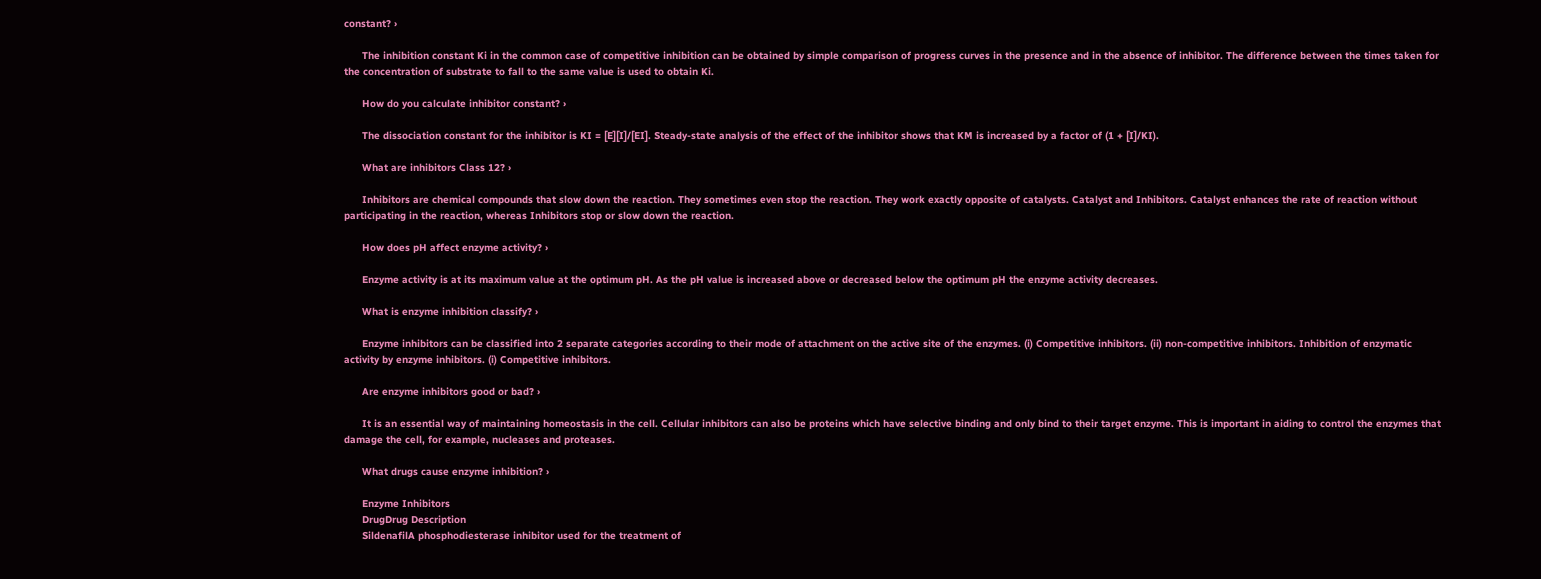constant? ›

      The inhibition constant Ki in the common case of competitive inhibition can be obtained by simple comparison of progress curves in the presence and in the absence of inhibitor. The difference between the times taken for the concentration of substrate to fall to the same value is used to obtain Ki.

      How do you calculate inhibitor constant? ›

      The dissociation constant for the inhibitor is KI = [E][I]/[EI]. Steady-state analysis of the effect of the inhibitor shows that KM is increased by a factor of (1 + [I]/KI).

      What are inhibitors Class 12? ›

      Inhibitors are chemical compounds that slow down the reaction. They sometimes even stop the reaction. They work exactly opposite of catalysts. Catalyst and Inhibitors. Catalyst enhances the rate of reaction without participating in the reaction, whereas Inhibitors stop or slow down the reaction.

      How does pH affect enzyme activity? ›

      Enzyme activity is at its maximum value at the optimum pH. As the pH value is increased above or decreased below the optimum pH the enzyme activity decreases.

      What is enzyme inhibition classify? ›

      Enzyme inhibitors can be classified into 2 separate categories according to their mode of attachment on the active site of the enzymes. (i) Competitive inhibitors. (ii) non-competitive inhibitors. Inhibition of enzymatic activity by enzyme inhibitors. (i) Competitive inhibitors.

      Are enzyme inhibitors good or bad? ›

      It is an essential way of maintaining homeostasis in the cell. Cellular inhibitors can also be proteins which have selective binding and only bind to their target enzyme. This is important in aiding to control the enzymes that damage the cell, for example, nucleases and proteases.

      What drugs cause enzyme inhibition? ›

      Enzyme Inhibitors
      DrugDrug Description
      SildenafilA phosphodiesterase inhibitor used for the treatment of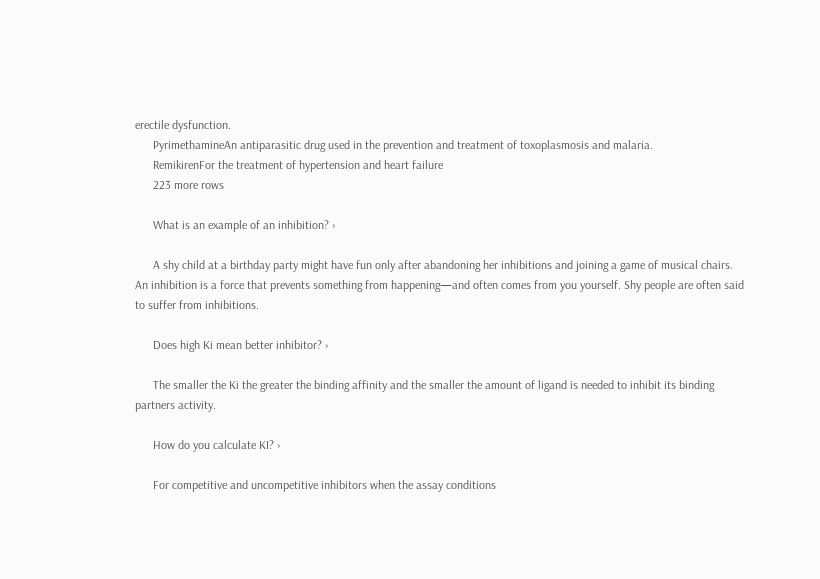erectile dysfunction.
      PyrimethamineAn antiparasitic drug used in the prevention and treatment of toxoplasmosis and malaria.
      RemikirenFor the treatment of hypertension and heart failure
      223 more rows

      What is an example of an inhibition? ›

      A shy child at a birthday party might have fun only after abandoning her inhibitions and joining a game of musical chairs. An inhibition is a force that prevents something from happening—and often comes from you yourself. Shy people are often said to suffer from inhibitions.

      Does high Ki mean better inhibitor? ›

      The smaller the Ki the greater the binding affinity and the smaller the amount of ligand is needed to inhibit its binding partners activity.

      How do you calculate KI? ›

      For competitive and uncompetitive inhibitors when the assay conditions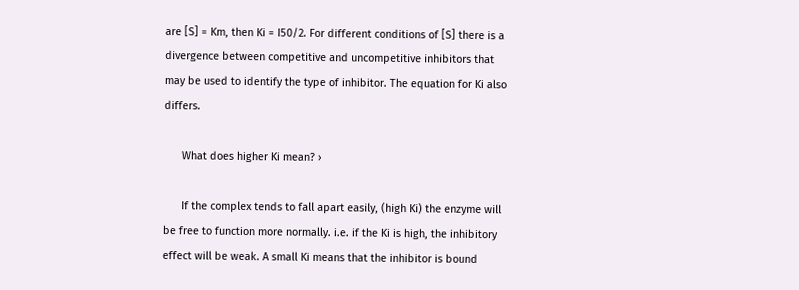are [S] = Km, then Ki = I50/2. For different conditions of [S] there is a divergence between competitive and uncompetitive inhibitors that may be used to identify the type of inhibitor. The equation for Ki also differs.

      What does higher Ki mean? ›

      If the complex tends to fall apart easily, (high Ki) the enzyme will be free to function more normally. i.e. if the Ki is high, the inhibitory effect will be weak. A small Ki means that the inhibitor is bound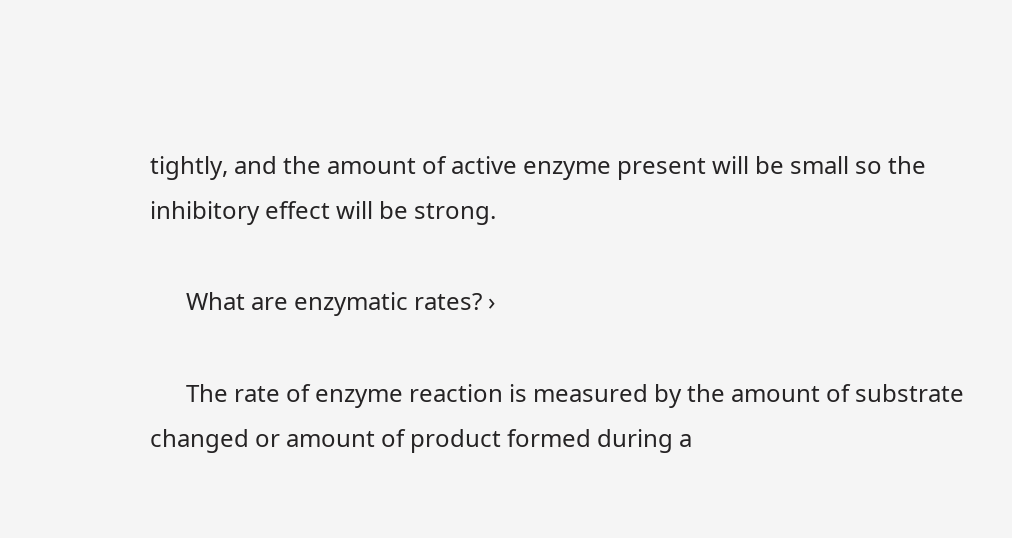tightly, and the amount of active enzyme present will be small so the inhibitory effect will be strong.

      What are enzymatic rates? ›

      The rate of enzyme reaction is measured by the amount of substrate changed or amount of product formed during a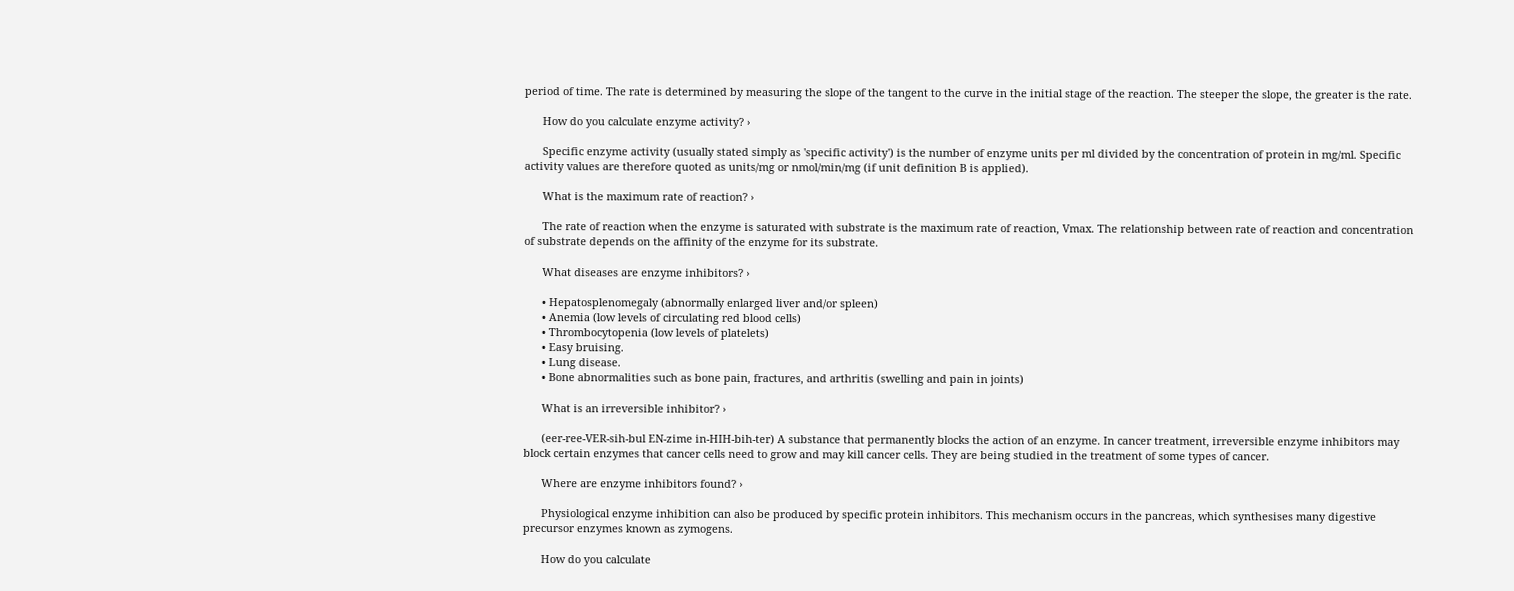period of time. The rate is determined by measuring the slope of the tangent to the curve in the initial stage of the reaction. The steeper the slope, the greater is the rate.

      How do you calculate enzyme activity? ›

      Specific enzyme activity (usually stated simply as 'specific activity') is the number of enzyme units per ml divided by the concentration of protein in mg/ml. Specific activity values are therefore quoted as units/mg or nmol/min/mg (if unit definition B is applied).

      What is the maximum rate of reaction? ›

      The rate of reaction when the enzyme is saturated with substrate is the maximum rate of reaction, Vmax. The relationship between rate of reaction and concentration of substrate depends on the affinity of the enzyme for its substrate.

      What diseases are enzyme inhibitors? ›

      • Hepatosplenomegaly (abnormally enlarged liver and/or spleen)
      • Anemia (low levels of circulating red blood cells)
      • Thrombocytopenia (low levels of platelets)
      • Easy bruising.
      • Lung disease.
      • Bone abnormalities such as bone pain, fractures, and arthritis (swelling and pain in joints)

      What is an irreversible inhibitor? ›

      (eer-ree-VER-sih-bul EN-zime in-HIH-bih-ter) A substance that permanently blocks the action of an enzyme. In cancer treatment, irreversible enzyme inhibitors may block certain enzymes that cancer cells need to grow and may kill cancer cells. They are being studied in the treatment of some types of cancer.

      Where are enzyme inhibitors found? ›

      Physiological enzyme inhibition can also be produced by specific protein inhibitors. This mechanism occurs in the pancreas, which synthesises many digestive precursor enzymes known as zymogens.

      How do you calculate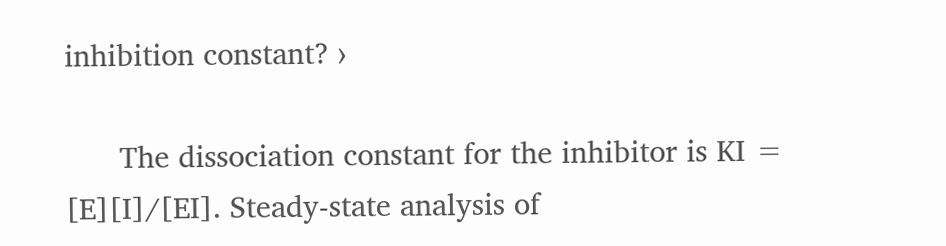inhibition constant? ›

      The dissociation constant for the inhibitor is KI = [E][I]/[EI]. Steady-state analysis of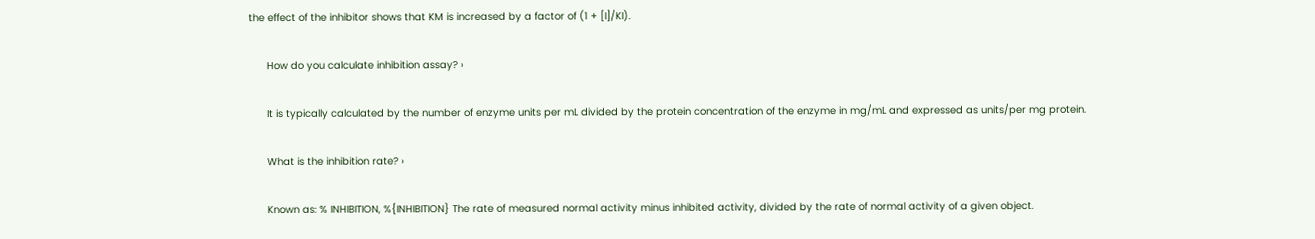the effect of the inhibitor shows that KM is increased by a factor of (1 + [I]/KI).

      How do you calculate inhibition assay? ›

      It is typically calculated by the number of enzyme units per mL divided by the protein concentration of the enzyme in mg/mL and expressed as units/per mg protein.

      What is the inhibition rate? ›

      Known as: % INHIBITION, %{INHIBITION} The rate of measured normal activity minus inhibited activity, divided by the rate of normal activity of a given object.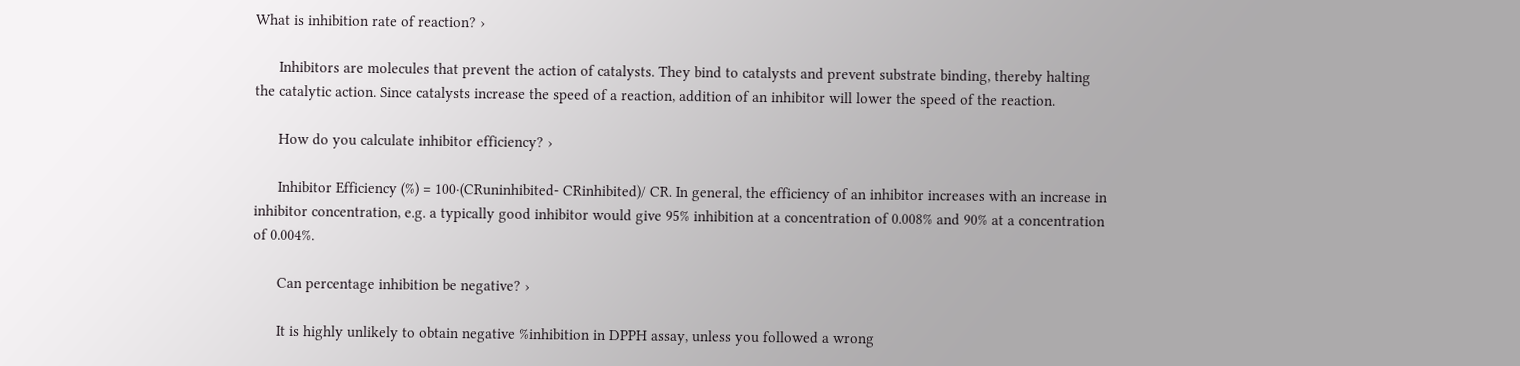What is inhibition rate of reaction? ›

      Inhibitors are molecules that prevent the action of catalysts. They bind to catalysts and prevent substrate binding, thereby halting the catalytic action. Since catalysts increase the speed of a reaction, addition of an inhibitor will lower the speed of the reaction.

      How do you calculate inhibitor efficiency? ›

      Inhibitor Efficiency (%) = 100·(CRuninhibited- CRinhibited)/ CR. In general, the efficiency of an inhibitor increases with an increase in inhibitor concentration, e.g. a typically good inhibitor would give 95% inhibition at a concentration of 0.008% and 90% at a concentration of 0.004%.

      Can percentage inhibition be negative? ›

      It is highly unlikely to obtain negative %inhibition in DPPH assay, unless you followed a wrong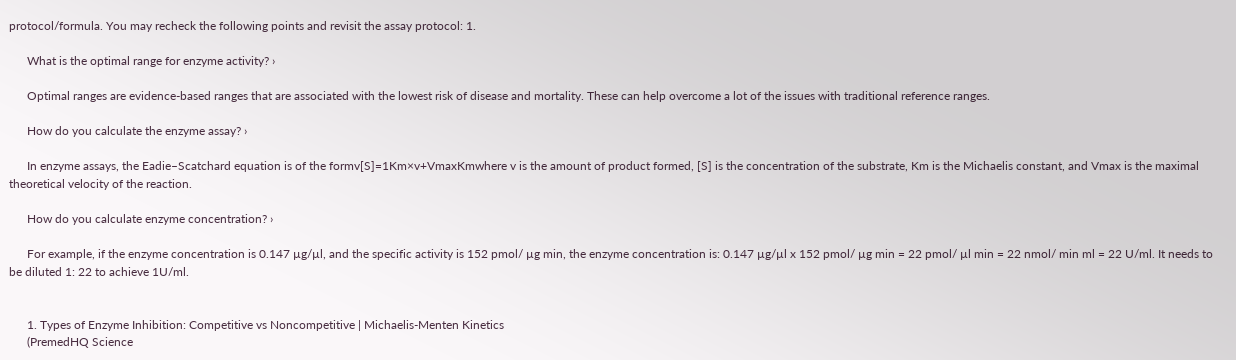protocol/formula. You may recheck the following points and revisit the assay protocol: 1.

      What is the optimal range for enzyme activity? ›

      Optimal ranges are evidence-based ranges that are associated with the lowest risk of disease and mortality. These can help overcome a lot of the issues with traditional reference ranges.

      How do you calculate the enzyme assay? ›

      In enzyme assays, the Eadie–Scatchard equation is of the formv[S]=1Km×v+VmaxKmwhere v is the amount of product formed, [S] is the concentration of the substrate, Km is the Michaelis constant, and Vmax is the maximal theoretical velocity of the reaction.

      How do you calculate enzyme concentration? ›

      For example, if the enzyme concentration is 0.147 µg/µl, and the specific activity is 152 pmol/ µg min, the enzyme concentration is: 0.147 µg/µl x 152 pmol/ µg min = 22 pmol/ µl min = 22 nmol/ min ml = 22 U/ml. It needs to be diluted 1: 22 to achieve 1U/ml.


      1. Types of Enzyme Inhibition: Competitive vs Noncompetitive | Michaelis-Menten Kinetics
      (PremedHQ Science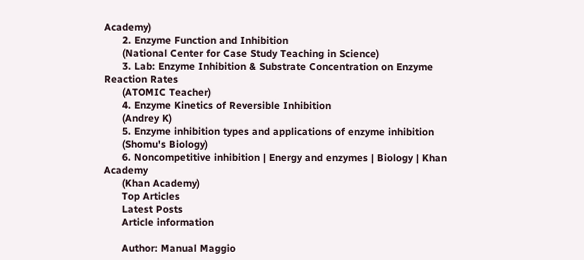Academy)
      2. Enzyme Function and Inhibition
      (National Center for Case Study Teaching in Science)
      3. Lab: Enzyme Inhibition & Substrate Concentration on Enzyme Reaction Rates
      (ATOMIC Teacher)
      4. Enzyme Kinetics of Reversible Inhibition
      (Andrey K)
      5. Enzyme inhibition types and applications of enzyme inhibition
      (Shomu's Biology)
      6. Noncompetitive inhibition | Energy and enzymes | Biology | Khan Academy
      (Khan Academy)
      Top Articles
      Latest Posts
      Article information

      Author: Manual Maggio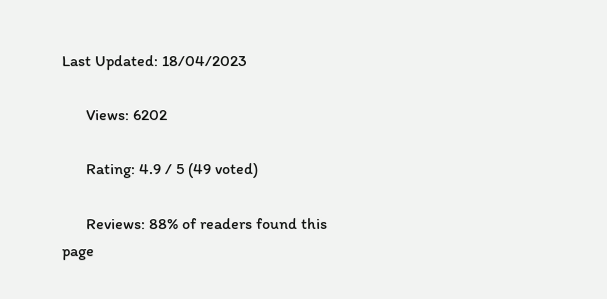Last Updated: 18/04/2023

      Views: 6202

      Rating: 4.9 / 5 (49 voted)

      Reviews: 88% of readers found this page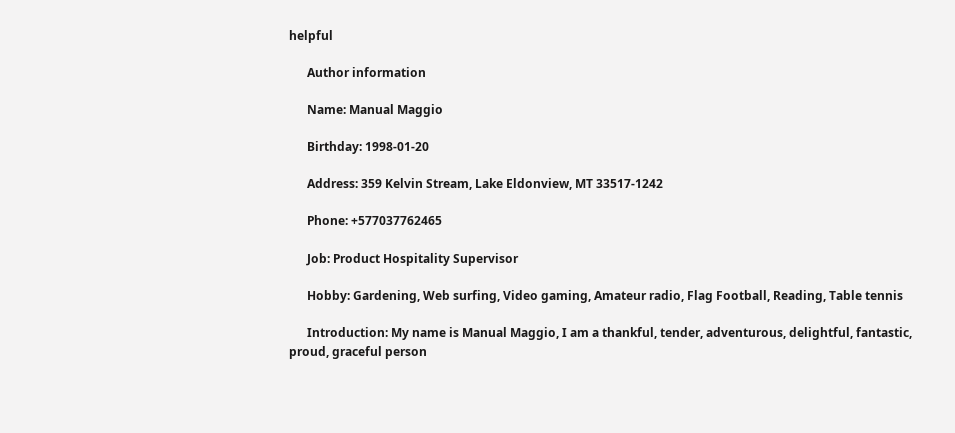helpful

      Author information

      Name: Manual Maggio

      Birthday: 1998-01-20

      Address: 359 Kelvin Stream, Lake Eldonview, MT 33517-1242

      Phone: +577037762465

      Job: Product Hospitality Supervisor

      Hobby: Gardening, Web surfing, Video gaming, Amateur radio, Flag Football, Reading, Table tennis

      Introduction: My name is Manual Maggio, I am a thankful, tender, adventurous, delightful, fantastic, proud, graceful person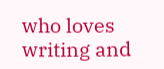who loves writing and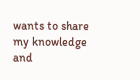wants to share my knowledge and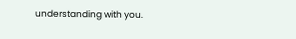understanding with you.